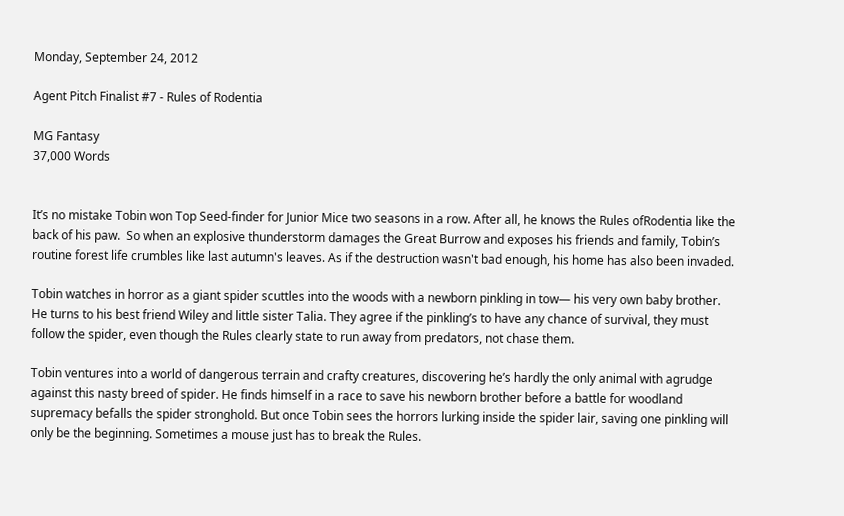Monday, September 24, 2012

Agent Pitch Finalist #7 - Rules of Rodentia

MG Fantasy
37,000 Words


It’s no mistake Tobin won Top Seed-finder for Junior Mice two seasons in a row. After all, he knows the Rules ofRodentia like the back of his paw.  So when an explosive thunderstorm damages the Great Burrow and exposes his friends and family, Tobin’s routine forest life crumbles like last autumn's leaves. As if the destruction wasn't bad enough, his home has also been invaded.

Tobin watches in horror as a giant spider scuttles into the woods with a newborn pinkling in tow— his very own baby brother. He turns to his best friend Wiley and little sister Talia. They agree if the pinkling’s to have any chance of survival, they must follow the spider, even though the Rules clearly state to run away from predators, not chase them.

Tobin ventures into a world of dangerous terrain and crafty creatures, discovering he’s hardly the only animal with agrudge against this nasty breed of spider. He finds himself in a race to save his newborn brother before a battle for woodland supremacy befalls the spider stronghold. But once Tobin sees the horrors lurking inside the spider lair, saving one pinkling will only be the beginning. Sometimes a mouse just has to break the Rules.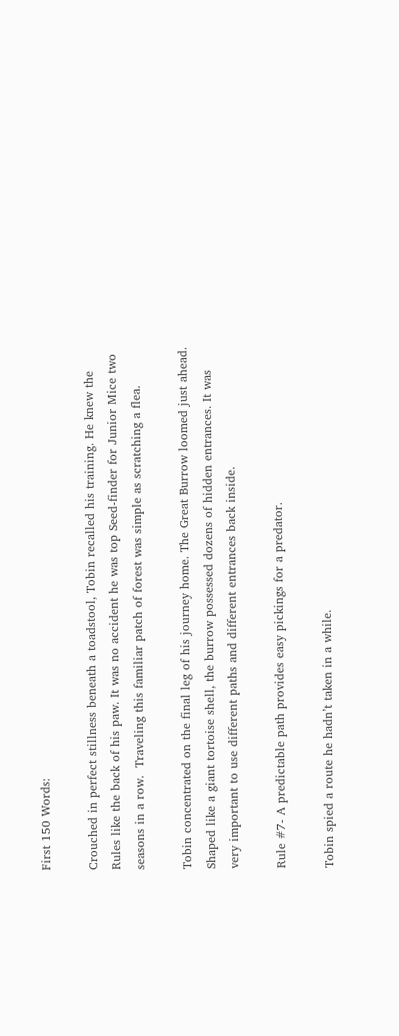First 150 Words:

Crouched in perfect stillness beneath a toadstool, Tobin recalled his training. He knew the Rules like the back of his paw. It was no accident he was top Seed-finder for Junior Mice two seasons in a row.  Traveling this familiar patch of forest was simple as scratching a flea.

Tobin concentrated on the final leg of his journey home. The Great Burrow loomed just ahead. Shaped like a giant tortoise shell, the burrow possessed dozens of hidden entrances. It was very important to use different paths and different entrances back inside.

Rule #7- A predictable path provides easy pickings for a predator.

Tobin spied a route he hadn’t taken in a while.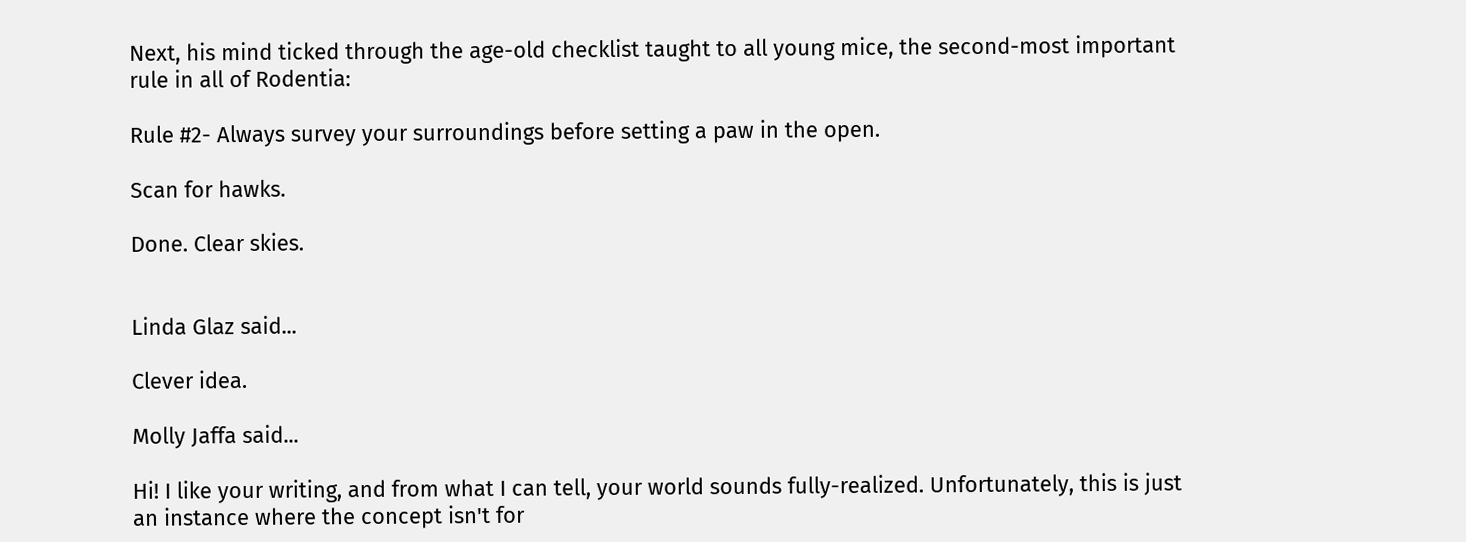Next, his mind ticked through the age-old checklist taught to all young mice, the second-most important rule in all of Rodentia:

Rule #2- Always survey your surroundings before setting a paw in the open.

Scan for hawks.

Done. Clear skies.


Linda Glaz said...

Clever idea.

Molly Jaffa said...

Hi! I like your writing, and from what I can tell, your world sounds fully-realized. Unfortunately, this is just an instance where the concept isn't for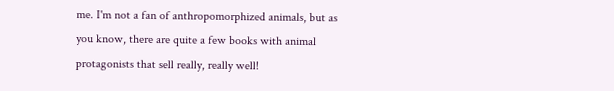me. I'm not a fan of anthropomorphized animals, but as you know, there are quite a few books with animal protagonists that sell really, really well!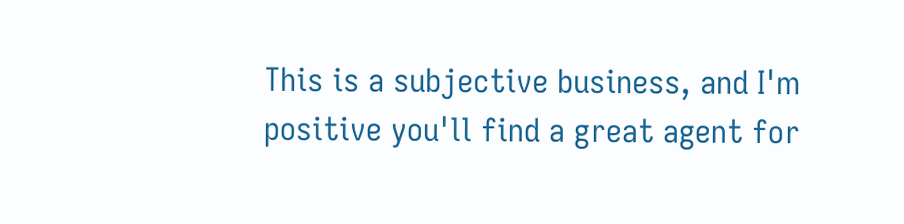This is a subjective business, and I'm positive you'll find a great agent for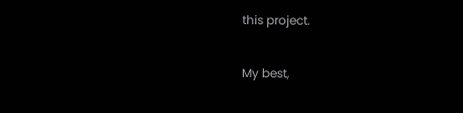this project.

My best,